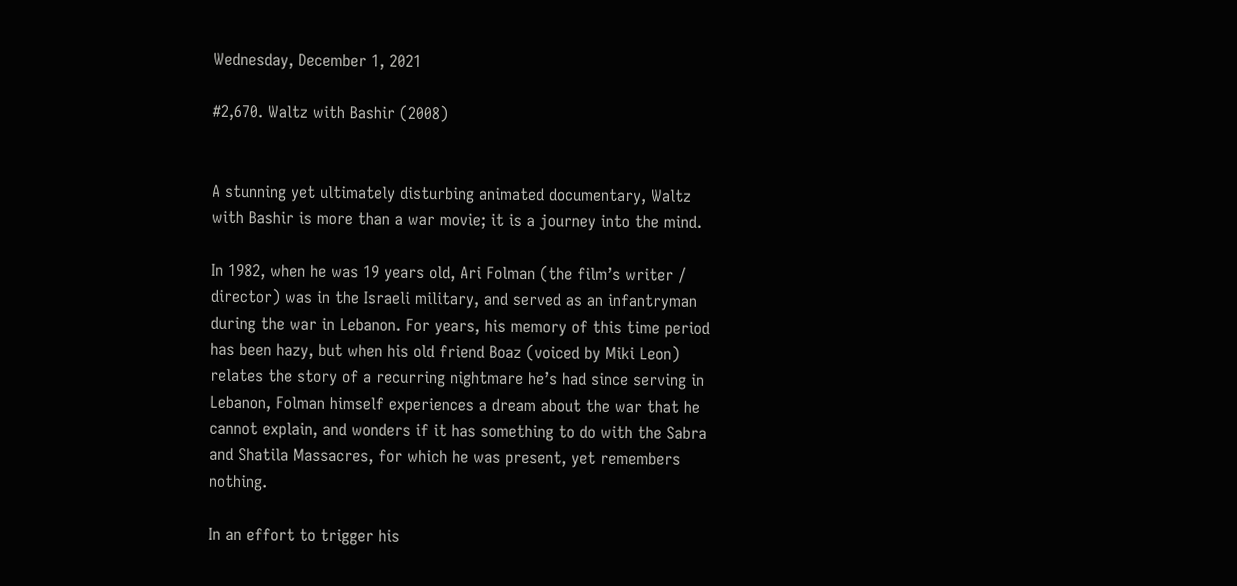Wednesday, December 1, 2021

#2,670. Waltz with Bashir (2008)


A stunning yet ultimately disturbing animated documentary, Waltz with Bashir is more than a war movie; it is a journey into the mind.

In 1982, when he was 19 years old, Ari Folman (the film’s writer / director) was in the Israeli military, and served as an infantryman during the war in Lebanon. For years, his memory of this time period has been hazy, but when his old friend Boaz (voiced by Miki Leon) relates the story of a recurring nightmare he’s had since serving in Lebanon, Folman himself experiences a dream about the war that he cannot explain, and wonders if it has something to do with the Sabra and Shatila Massacres, for which he was present, yet remembers nothing.

In an effort to trigger his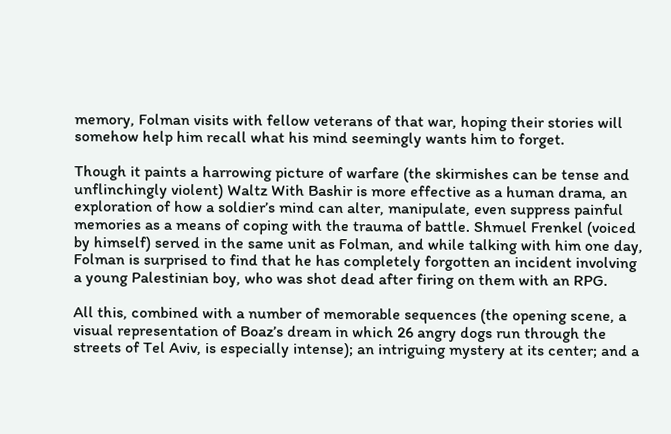memory, Folman visits with fellow veterans of that war, hoping their stories will somehow help him recall what his mind seemingly wants him to forget.

Though it paints a harrowing picture of warfare (the skirmishes can be tense and unflinchingly violent) Waltz With Bashir is more effective as a human drama, an exploration of how a soldier’s mind can alter, manipulate, even suppress painful memories as a means of coping with the trauma of battle. Shmuel Frenkel (voiced by himself) served in the same unit as Folman, and while talking with him one day, Folman is surprised to find that he has completely forgotten an incident involving a young Palestinian boy, who was shot dead after firing on them with an RPG.

All this, combined with a number of memorable sequences (the opening scene, a visual representation of Boaz’s dream in which 26 angry dogs run through the streets of Tel Aviv, is especially intense); an intriguing mystery at its center; and a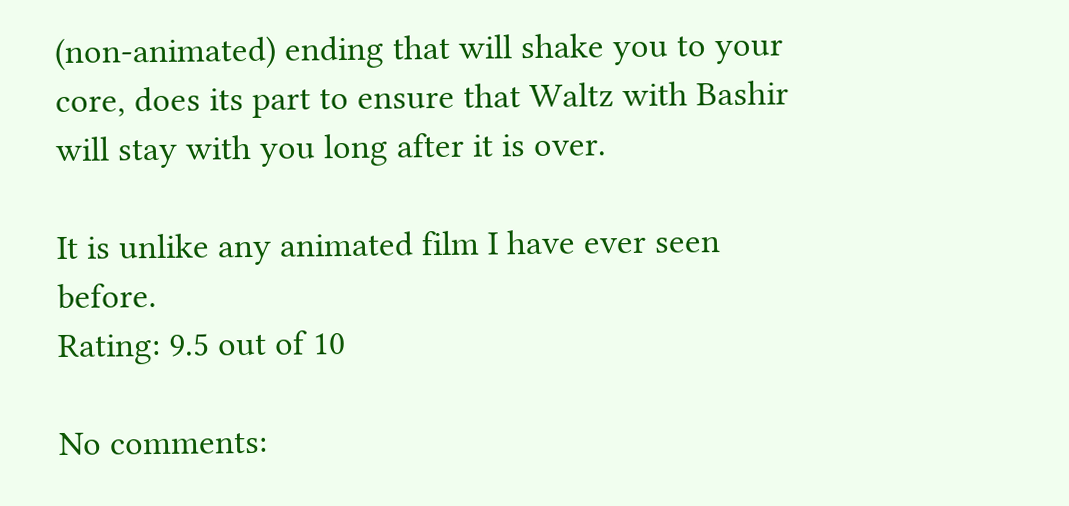(non-animated) ending that will shake you to your core, does its part to ensure that Waltz with Bashir will stay with you long after it is over.

It is unlike any animated film I have ever seen before.
Rating: 9.5 out of 10

No comments: